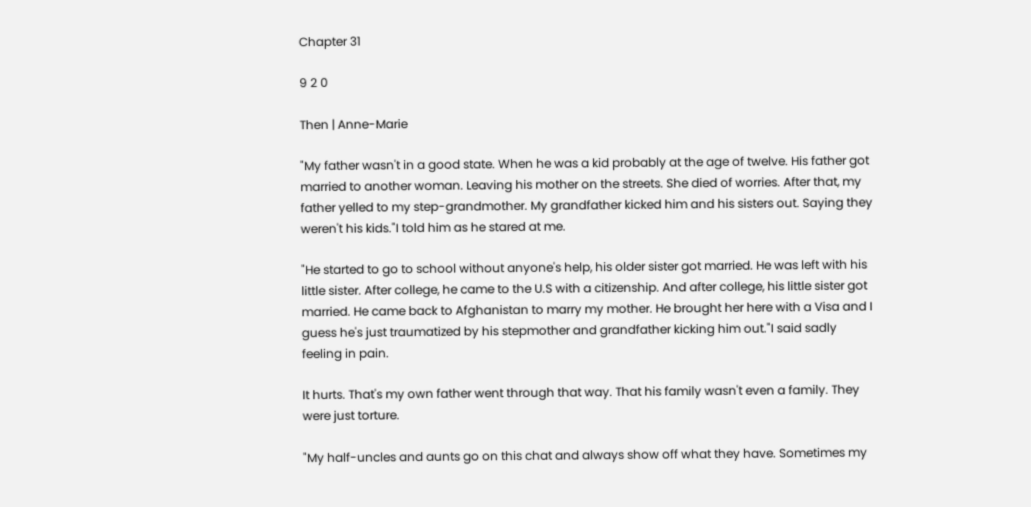Chapter 31

9 2 0

Then | Anne-Marie

"My father wasn't in a good state. When he was a kid probably at the age of twelve. His father got married to another woman. Leaving his mother on the streets. She died of worries. After that, my father yelled to my step-grandmother. My grandfather kicked him and his sisters out. Saying they weren't his kids."I told him as he stared at me.

"He started to go to school without anyone's help, his older sister got married. He was left with his little sister. After college, he came to the U.S with a citizenship. And after college, his little sister got married. He came back to Afghanistan to marry my mother. He brought her here with a Visa and I guess he's just traumatized by his stepmother and grandfather kicking him out."I said sadly feeling in pain.

It hurts. That's my own father went through that way. That his family wasn't even a family. They were just torture.

"My half-uncles and aunts go on this chat and always show off what they have. Sometimes my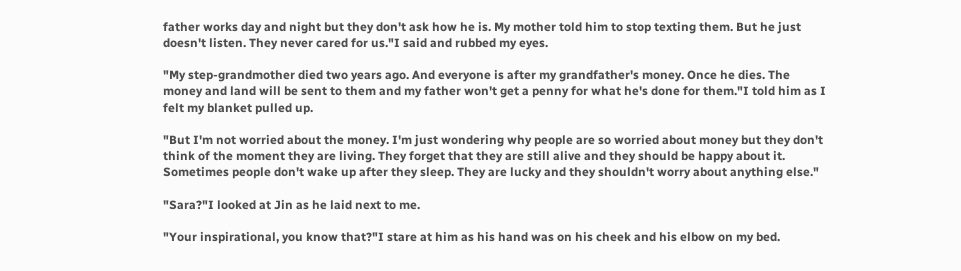father works day and night but they don't ask how he is. My mother told him to stop texting them. But he just doesn't listen. They never cared for us."I said and rubbed my eyes.

"My step-grandmother died two years ago. And everyone is after my grandfather's money. Once he dies. The money and land will be sent to them and my father won't get a penny for what he's done for them."I told him as I felt my blanket pulled up.

"But I'm not worried about the money. I'm just wondering why people are so worried about money but they don't think of the moment they are living. They forget that they are still alive and they should be happy about it. Sometimes people don't wake up after they sleep. They are lucky and they shouldn't worry about anything else."

"Sara?"I looked at Jin as he laid next to me.

"Your inspirational, you know that?"I stare at him as his hand was on his cheek and his elbow on my bed.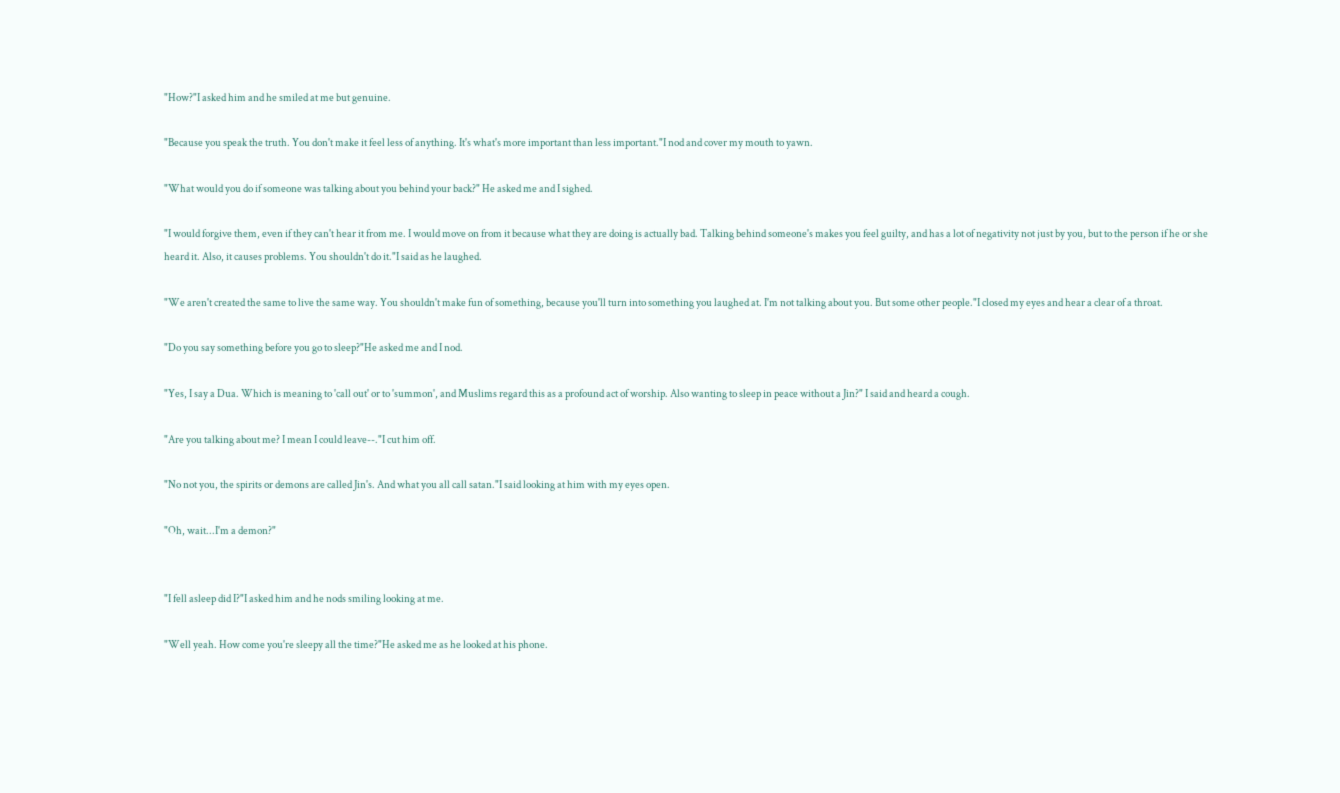"How?"I asked him and he smiled at me but genuine.

"Because you speak the truth. You don't make it feel less of anything. It's what's more important than less important."I nod and cover my mouth to yawn.

"What would you do if someone was talking about you behind your back?" He asked me and I sighed.

"I would forgive them, even if they can't hear it from me. I would move on from it because what they are doing is actually bad. Talking behind someone's makes you feel guilty, and has a lot of negativity not just by you, but to the person if he or she heard it. Also, it causes problems. You shouldn't do it."I said as he laughed.

"We aren't created the same to live the same way. You shouldn't make fun of something, because you'll turn into something you laughed at. I'm not talking about you. But some other people."I closed my eyes and hear a clear of a throat.

"Do you say something before you go to sleep?"He asked me and I nod.

"Yes, I say a Dua. Which is meaning to 'call out' or to 'summon', and Muslims regard this as a profound act of worship. Also wanting to sleep in peace without a Jin?" I said and heard a cough.

"Are you talking about me? I mean I could leave--."I cut him off.

"No not you, the spirits or demons are called Jin's. And what you all call satan."I said looking at him with my eyes open.

"Oh, wait...I'm a demon?"


"I fell asleep did I?"I asked him and he nods smiling looking at me.

"Well yeah. How come you're sleepy all the time?"He asked me as he looked at his phone.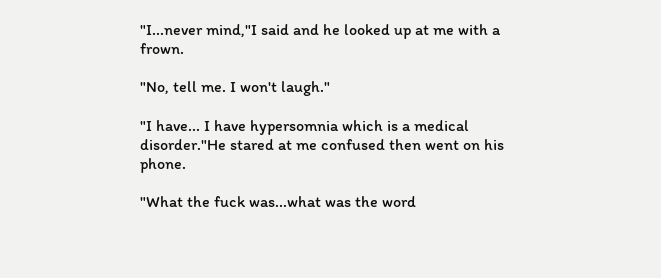"I...never mind,"I said and he looked up at me with a frown.

"No, tell me. I won't laugh."

"I have... I have hypersomnia which is a medical disorder."He stared at me confused then went on his phone.

"What the fuck was...what was the word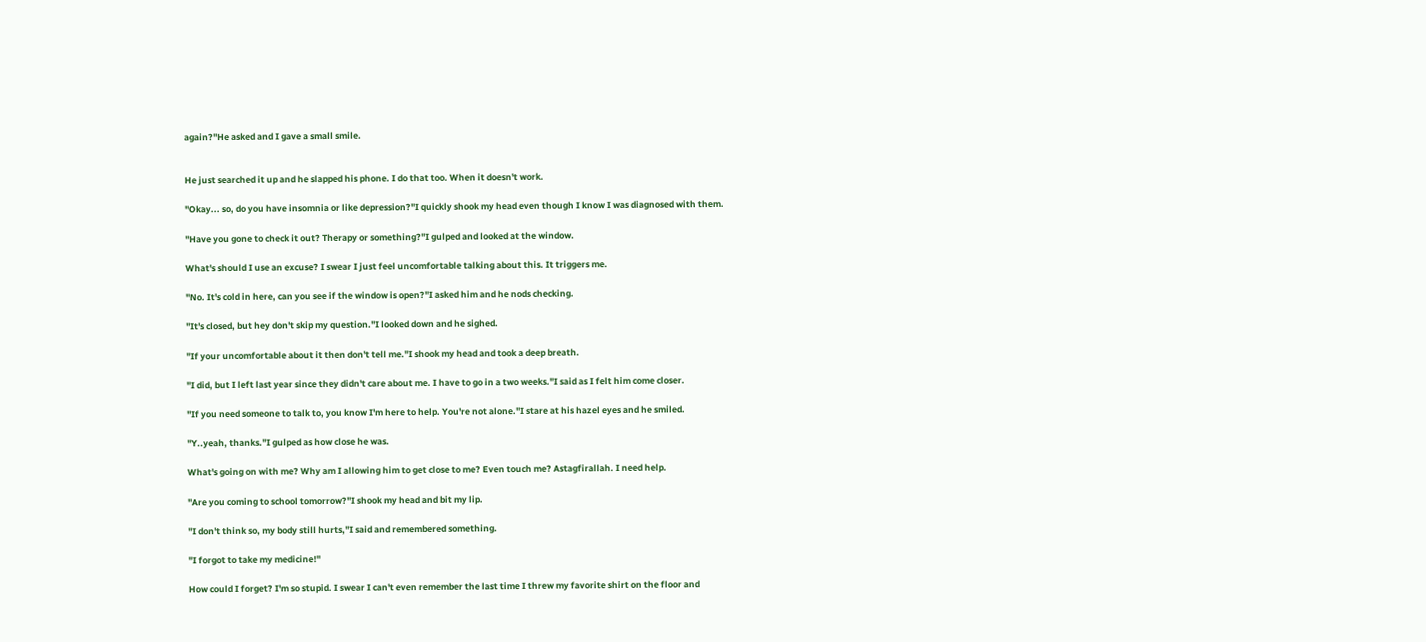again?"He asked and I gave a small smile.


He just searched it up and he slapped his phone. I do that too. When it doesn't work.

"Okay... so, do you have insomnia or like depression?"I quickly shook my head even though I know I was diagnosed with them.

"Have you gone to check it out? Therapy or something?"I gulped and looked at the window.

What's should I use an excuse? I swear I just feel uncomfortable talking about this. It triggers me.

"No. It's cold in here, can you see if the window is open?"I asked him and he nods checking.

"It's closed, but hey don't skip my question."I looked down and he sighed.

"If your uncomfortable about it then don't tell me."I shook my head and took a deep breath.

"I did, but I left last year since they didn't care about me. I have to go in a two weeks."I said as I felt him come closer.

"If you need someone to talk to, you know I'm here to help. You're not alone."I stare at his hazel eyes and he smiled.

"Y..yeah, thanks."I gulped as how close he was.

What's going on with me? Why am I allowing him to get close to me? Even touch me? Astagfirallah. I need help.

"Are you coming to school tomorrow?"I shook my head and bit my lip.

"I don't think so, my body still hurts,"I said and remembered something.

"I forgot to take my medicine!"

How could I forget? I'm so stupid. I swear I can't even remember the last time I threw my favorite shirt on the floor and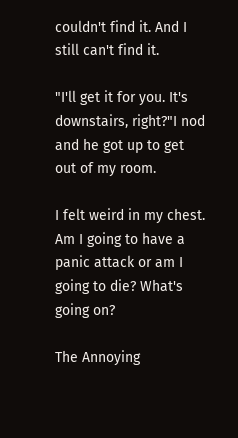couldn't find it. And I still can't find it.

"I'll get it for you. It's downstairs, right?"I nod and he got up to get out of my room.

I felt weird in my chest. Am I going to have a panic attack or am I going to die? What's going on?

The Annoying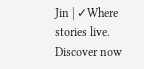Jin | ✓Where stories live. Discover now